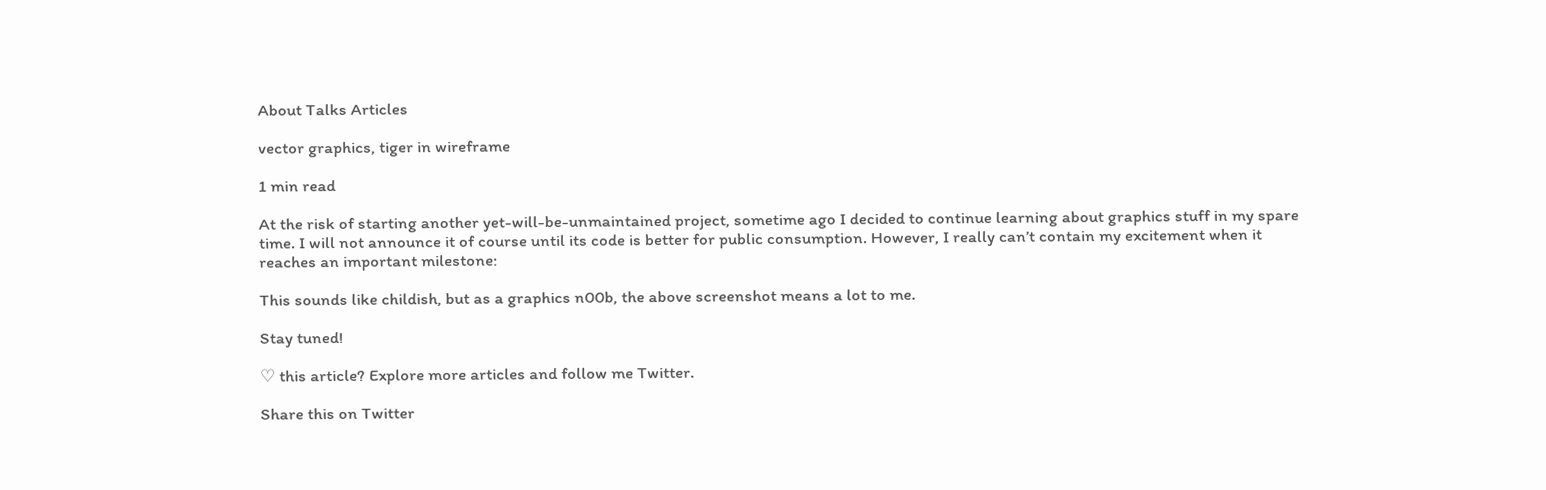About Talks Articles

vector graphics, tiger in wireframe

1 min read

At the risk of starting another yet-will-be-unmaintained project, sometime ago I decided to continue learning about graphics stuff in my spare time. I will not announce it of course until its code is better for public consumption. However, I really can’t contain my excitement when it reaches an important milestone:

This sounds like childish, but as a graphics n00b, the above screenshot means a lot to me.

Stay tuned!

♡ this article? Explore more articles and follow me Twitter.

Share this on Twitter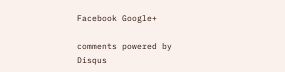Facebook Google+

comments powered by Disqus